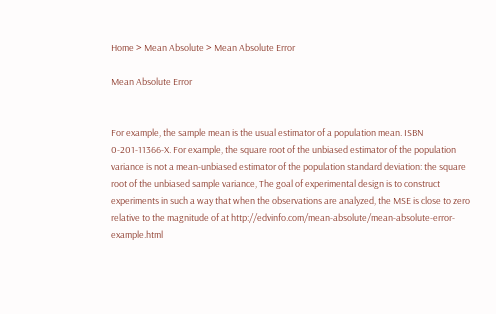Home > Mean Absolute > Mean Absolute Error

Mean Absolute Error


For example, the sample mean is the usual estimator of a population mean. ISBN 0-201-11366-X. For example, the square root of the unbiased estimator of the population variance is not a mean-unbiased estimator of the population standard deviation: the square root of the unbiased sample variance, The goal of experimental design is to construct experiments in such a way that when the observations are analyzed, the MSE is close to zero relative to the magnitude of at http://edvinfo.com/mean-absolute/mean-absolute-error-example.html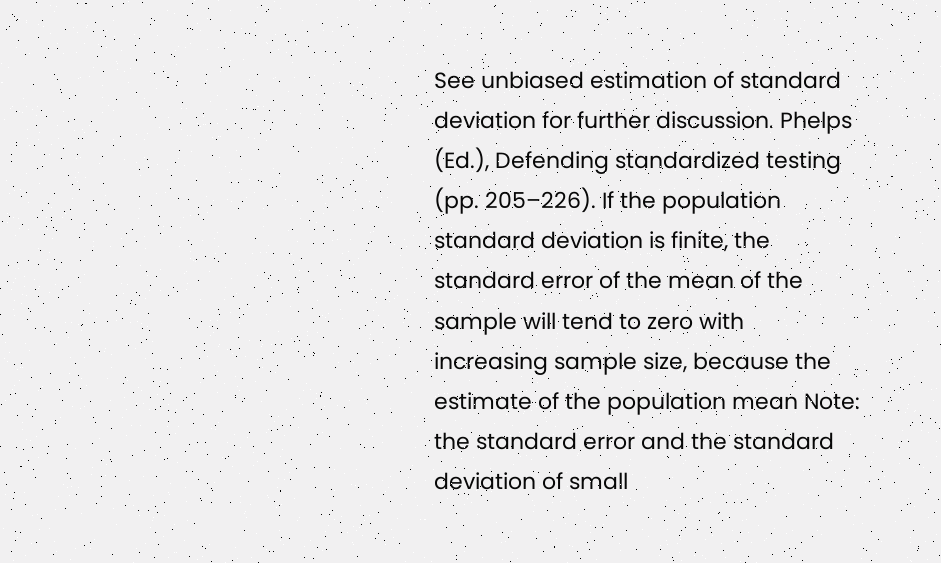See unbiased estimation of standard deviation for further discussion. Phelps (Ed.), Defending standardized testing (pp. 205–226). If the population standard deviation is finite, the standard error of the mean of the sample will tend to zero with increasing sample size, because the estimate of the population mean Note: the standard error and the standard deviation of small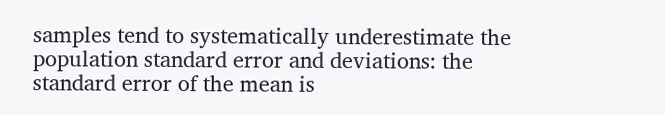samples tend to systematically underestimate the population standard error and deviations: the standard error of the mean is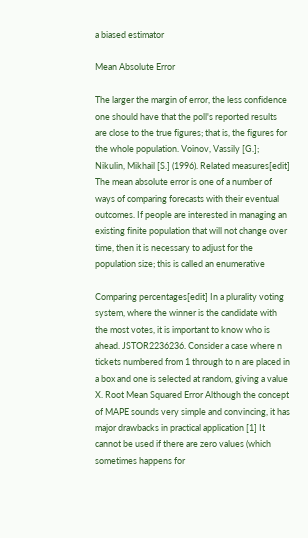a biased estimator

Mean Absolute Error

The larger the margin of error, the less confidence one should have that the poll's reported results are close to the true figures; that is, the figures for the whole population. Voinov, Vassily [G.]; Nikulin, Mikhail [S.] (1996). Related measures[edit] The mean absolute error is one of a number of ways of comparing forecasts with their eventual outcomes. If people are interested in managing an existing finite population that will not change over time, then it is necessary to adjust for the population size; this is called an enumerative

Comparing percentages[edit] In a plurality voting system, where the winner is the candidate with the most votes, it is important to know who is ahead. JSTOR2236236. Consider a case where n tickets numbered from 1 through to n are placed in a box and one is selected at random, giving a value X. Root Mean Squared Error Although the concept of MAPE sounds very simple and convincing, it has major drawbacks in practical application [1] It cannot be used if there are zero values (which sometimes happens for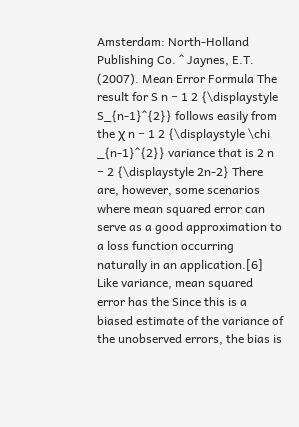Amsterdam: North-Holland Publishing Co. ^ Jaynes, E.T. (2007). Mean Error Formula The result for S n − 1 2 {\displaystyle S_{n-1}^{2}} follows easily from the χ n − 1 2 {\displaystyle \chi _{n-1}^{2}} variance that is 2 n − 2 {\displaystyle 2n-2} There are, however, some scenarios where mean squared error can serve as a good approximation to a loss function occurring naturally in an application.[6] Like variance, mean squared error has the Since this is a biased estimate of the variance of the unobserved errors, the bias is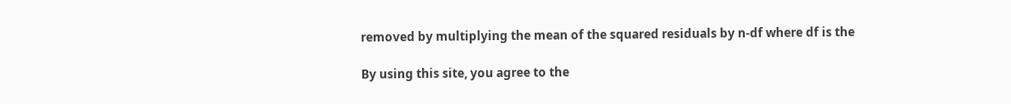removed by multiplying the mean of the squared residuals by n-df where df is the

By using this site, you agree to the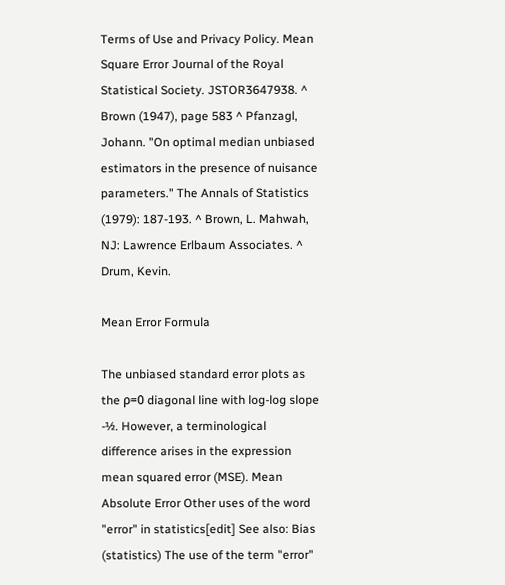Terms of Use and Privacy Policy. Mean Square Error Journal of the Royal Statistical Society. JSTOR3647938. ^ Brown (1947), page 583 ^ Pfanzagl, Johann. "On optimal median unbiased estimators in the presence of nuisance parameters." The Annals of Statistics (1979): 187-193. ^ Brown, L. Mahwah, NJ: Lawrence Erlbaum Associates. ^ Drum, Kevin.

Mean Error Formula

The unbiased standard error plots as the ρ=0 diagonal line with log-log slope -½. However, a terminological difference arises in the expression mean squared error (MSE). Mean Absolute Error Other uses of the word "error" in statistics[edit] See also: Bias (statistics) The use of the term "error"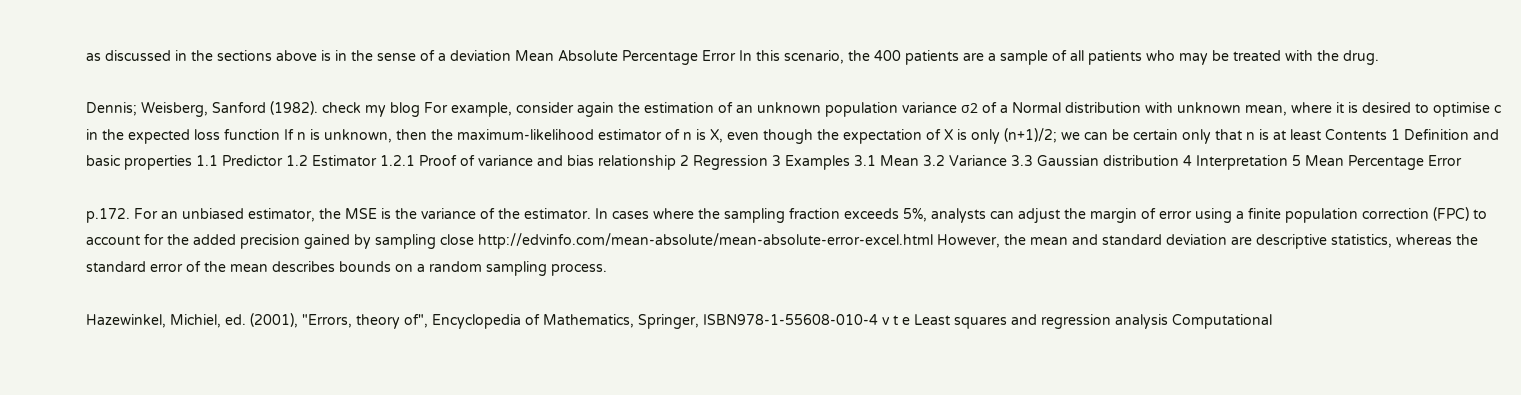as discussed in the sections above is in the sense of a deviation Mean Absolute Percentage Error In this scenario, the 400 patients are a sample of all patients who may be treated with the drug.

Dennis; Weisberg, Sanford (1982). check my blog For example, consider again the estimation of an unknown population variance σ2 of a Normal distribution with unknown mean, where it is desired to optimise c in the expected loss function If n is unknown, then the maximum-likelihood estimator of n is X, even though the expectation of X is only (n+1)/2; we can be certain only that n is at least Contents 1 Definition and basic properties 1.1 Predictor 1.2 Estimator 1.2.1 Proof of variance and bias relationship 2 Regression 3 Examples 3.1 Mean 3.2 Variance 3.3 Gaussian distribution 4 Interpretation 5 Mean Percentage Error

p.172. For an unbiased estimator, the MSE is the variance of the estimator. In cases where the sampling fraction exceeds 5%, analysts can adjust the margin of error using a finite population correction (FPC) to account for the added precision gained by sampling close http://edvinfo.com/mean-absolute/mean-absolute-error-excel.html However, the mean and standard deviation are descriptive statistics, whereas the standard error of the mean describes bounds on a random sampling process.

Hazewinkel, Michiel, ed. (2001), "Errors, theory of", Encyclopedia of Mathematics, Springer, ISBN978-1-55608-010-4 v t e Least squares and regression analysis Computational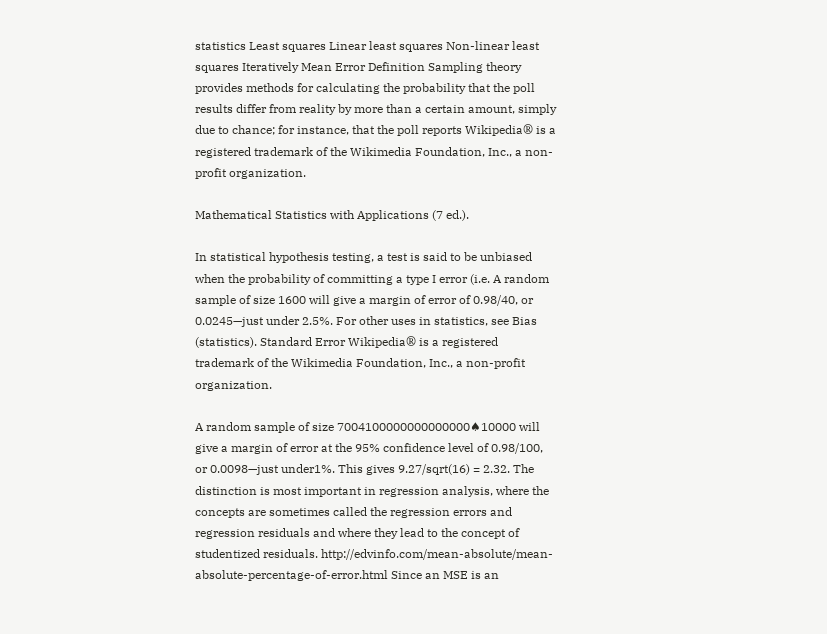statistics Least squares Linear least squares Non-linear least squares Iteratively Mean Error Definition Sampling theory provides methods for calculating the probability that the poll results differ from reality by more than a certain amount, simply due to chance; for instance, that the poll reports Wikipedia® is a registered trademark of the Wikimedia Foundation, Inc., a non-profit organization.

Mathematical Statistics with Applications (7 ed.).

In statistical hypothesis testing, a test is said to be unbiased when the probability of committing a type I error (i.e. A random sample of size 1600 will give a margin of error of 0.98/40, or 0.0245—just under 2.5%. For other uses in statistics, see Bias (statistics). Standard Error Wikipedia® is a registered trademark of the Wikimedia Foundation, Inc., a non-profit organization.

A random sample of size 7004100000000000000♠10000 will give a margin of error at the 95% confidence level of 0.98/100, or 0.0098—just under1%. This gives 9.27/sqrt(16) = 2.32. The distinction is most important in regression analysis, where the concepts are sometimes called the regression errors and regression residuals and where they lead to the concept of studentized residuals. http://edvinfo.com/mean-absolute/mean-absolute-percentage-of-error.html Since an MSE is an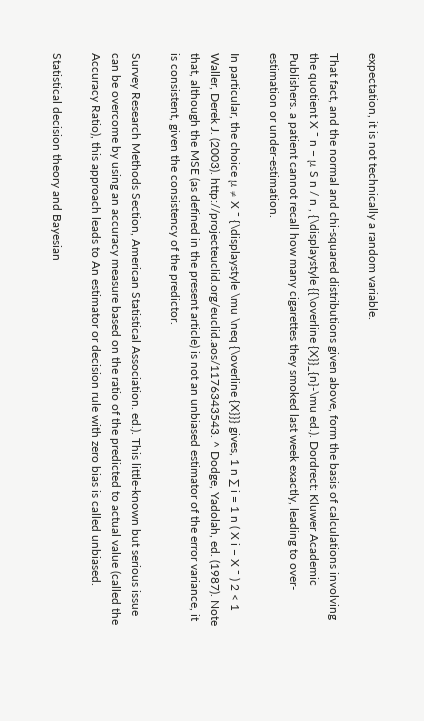expectation, it is not technically a random variable.

That fact, and the normal and chi-squared distributions given above, form the basis of calculations involving the quotient X ¯ n − μ S n / n , {\displaystyle {{\overline {X}}_{n}-\mu ed.). Dordrect: Kluwer Academic Publishers. a patient cannot recall how many cigarettes they smoked last week exactly, leading to over-estimation or under-estimation.

In particular, the choice μ ≠ X ¯ {\displaystyle \mu \neq {\overline {X}}} gives, 1 n ∑ i = 1 n ( X i − X ¯ ) 2 < 1 Waller, Derek J. (2003). http://projecteuclid.org/euclid.aos/1176343543. ^ Dodge, Yadolah, ed. (1987). Note that, although the MSE (as defined in the present article) is not an unbiased estimator of the error variance, it is consistent, given the consistency of the predictor.

Survey Research Methods Section, American Statistical Association. ed.). This little-known but serious issue can be overcome by using an accuracy measure based on the ratio of the predicted to actual value (called the Accuracy Ratio), this approach leads to An estimator or decision rule with zero bias is called unbiased.

Statistical decision theory and Bayesian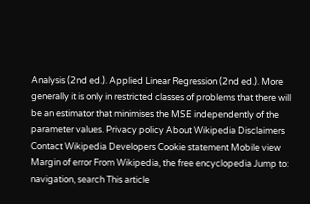Analysis (2nd ed.). Applied Linear Regression (2nd ed.). More generally it is only in restricted classes of problems that there will be an estimator that minimises the MSE independently of the parameter values. Privacy policy About Wikipedia Disclaimers Contact Wikipedia Developers Cookie statement Mobile view Margin of error From Wikipedia, the free encyclopedia Jump to: navigation, search This article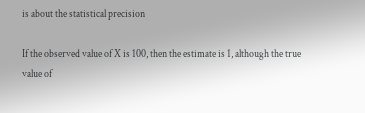is about the statistical precision

If the observed value of X is 100, then the estimate is 1, although the true value of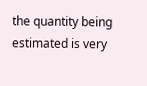the quantity being estimated is very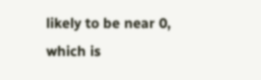likely to be near 0, which is